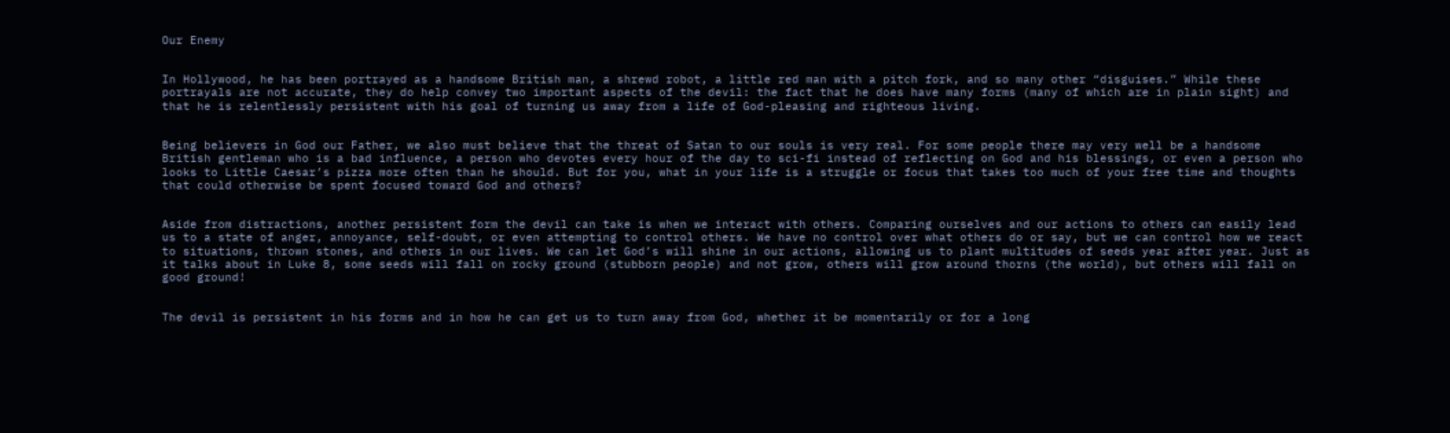Our Enemy


In Hollywood, he has been portrayed as a handsome British man, a shrewd robot, a little red man with a pitch fork, and so many other “disguises.” While these portrayals are not accurate, they do help convey two important aspects of the devil: the fact that he does have many forms (many of which are in plain sight) and that he is relentlessly persistent with his goal of turning us away from a life of God-pleasing and righteous living.


Being believers in God our Father, we also must believe that the threat of Satan to our souls is very real. For some people there may very well be a handsome British gentleman who is a bad influence, a person who devotes every hour of the day to sci-fi instead of reflecting on God and his blessings, or even a person who looks to Little Caesar’s pizza more often than he should. But for you, what in your life is a struggle or focus that takes too much of your free time and thoughts that could otherwise be spent focused toward God and others?


Aside from distractions, another persistent form the devil can take is when we interact with others. Comparing ourselves and our actions to others can easily lead us to a state of anger, annoyance, self-doubt, or even attempting to control others. We have no control over what others do or say, but we can control how we react to situations, thrown stones, and others in our lives. We can let God’s will shine in our actions, allowing us to plant multitudes of seeds year after year. Just as it talks about in Luke 8, some seeds will fall on rocky ground (stubborn people) and not grow, others will grow around thorns (the world), but others will fall on good ground!


The devil is persistent in his forms and in how he can get us to turn away from God, whether it be momentarily or for a long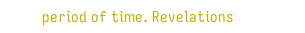period of time. Revelations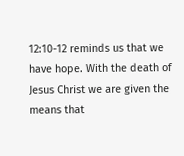12:10-12 reminds us that we have hope. With the death of Jesus Christ we are given the means that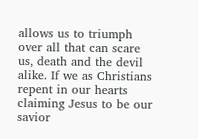allows us to triumph over all that can scare us, death and the devil alike. If we as Christians repent in our hearts claiming Jesus to be our savior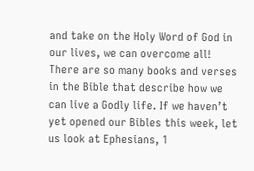and take on the Holy Word of God in our lives, we can overcome all! There are so many books and verses in the Bible that describe how we can live a Godly life. If we haven’t yet opened our Bibles this week, let us look at Ephesians, 1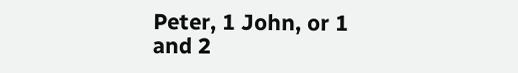Peter, 1 John, or 1 and 2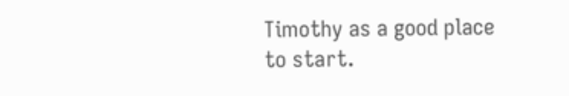Timothy as a good place to start.